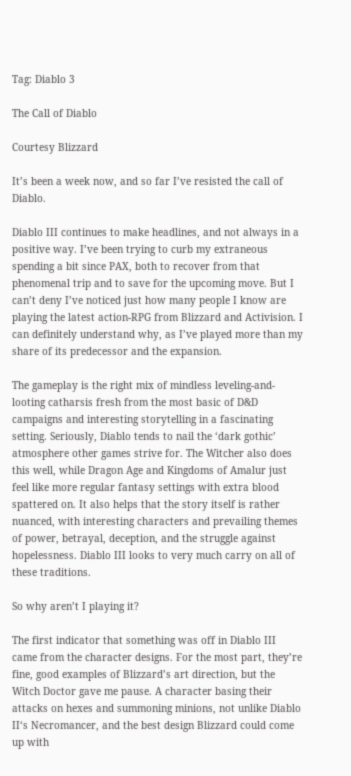Tag: Diablo 3

The Call of Diablo

Courtesy Blizzard

It’s been a week now, and so far I’ve resisted the call of Diablo.

Diablo III continues to make headlines, and not always in a positive way. I’ve been trying to curb my extraneous spending a bit since PAX, both to recover from that phenomenal trip and to save for the upcoming move. But I can’t deny I’ve noticed just how many people I know are playing the latest action-RPG from Blizzard and Activision. I can definitely understand why, as I’ve played more than my share of its predecessor and the expansion.

The gameplay is the right mix of mindless leveling-and-looting catharsis fresh from the most basic of D&D campaigns and interesting storytelling in a fascinating setting. Seriously, Diablo tends to nail the ‘dark gothic’ atmosphere other games strive for. The Witcher also does this well, while Dragon Age and Kingdoms of Amalur just feel like more regular fantasy settings with extra blood spattered on. It also helps that the story itself is rather nuanced, with interesting characters and prevailing themes of power, betrayal, deception, and the struggle against hopelessness. Diablo III looks to very much carry on all of these traditions.

So why aren’t I playing it?

The first indicator that something was off in Diablo III came from the character designs. For the most part, they’re fine, good examples of Blizzard’s art direction, but the Witch Doctor gave me pause. A character basing their attacks on hexes and summoning minions, not unlike Diablo II‘s Necromancer, and the best design Blizzard could come up with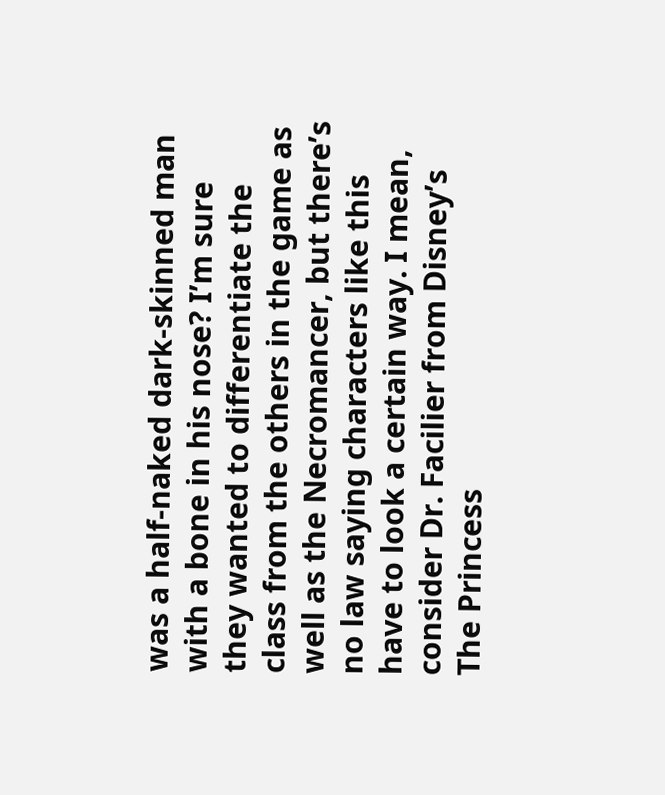was a half-naked dark-skinned man with a bone in his nose? I’m sure they wanted to differentiate the class from the others in the game as well as the Necromancer, but there’s no law saying characters like this have to look a certain way. I mean, consider Dr. Facilier from Disney’s The Princess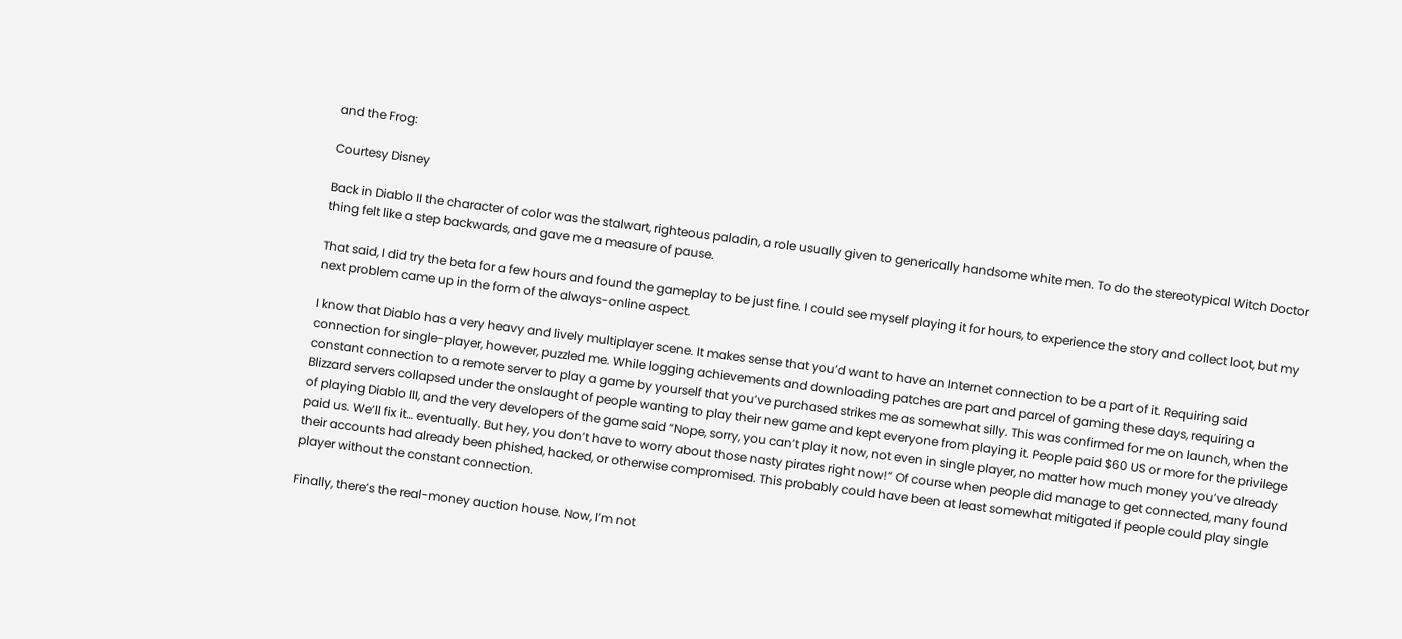and the Frog:

Courtesy Disney

Back in Diablo II the character of color was the stalwart, righteous paladin, a role usually given to generically handsome white men. To do the stereotypical Witch Doctor thing felt like a step backwards, and gave me a measure of pause.

That said, I did try the beta for a few hours and found the gameplay to be just fine. I could see myself playing it for hours, to experience the story and collect loot, but my next problem came up in the form of the always-online aspect.

I know that Diablo has a very heavy and lively multiplayer scene. It makes sense that you’d want to have an Internet connection to be a part of it. Requiring said connection for single-player, however, puzzled me. While logging achievements and downloading patches are part and parcel of gaming these days, requiring a constant connection to a remote server to play a game by yourself that you’ve purchased strikes me as somewhat silly. This was confirmed for me on launch, when the Blizzard servers collapsed under the onslaught of people wanting to play their new game and kept everyone from playing it. People paid $60 US or more for the privilege of playing Diablo III, and the very developers of the game said “Nope, sorry, you can’t play it now, not even in single player, no matter how much money you’ve already paid us. We’ll fix it… eventually. But hey, you don’t have to worry about those nasty pirates right now!” Of course when people did manage to get connected, many found their accounts had already been phished, hacked, or otherwise compromised. This probably could have been at least somewhat mitigated if people could play single player without the constant connection.

Finally, there’s the real-money auction house. Now, I’m not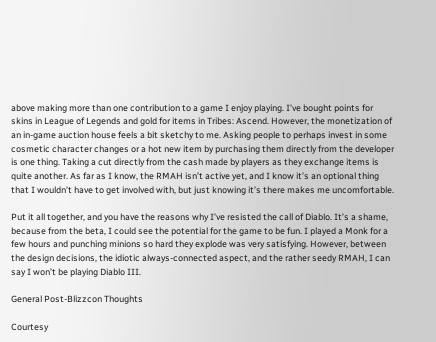above making more than one contribution to a game I enjoy playing. I’ve bought points for skins in League of Legends and gold for items in Tribes: Ascend. However, the monetization of an in-game auction house feels a bit sketchy to me. Asking people to perhaps invest in some cosmetic character changes or a hot new item by purchasing them directly from the developer is one thing. Taking a cut directly from the cash made by players as they exchange items is quite another. As far as I know, the RMAH isn’t active yet, and I know it’s an optional thing that I wouldn’t have to get involved with, but just knowing it’s there makes me uncomfortable.

Put it all together, and you have the reasons why I’ve resisted the call of Diablo. It’s a shame, because from the beta, I could see the potential for the game to be fun. I played a Monk for a few hours and punching minions so hard they explode was very satisfying. However, between the design decisions, the idiotic always-connected aspect, and the rather seedy RMAH, I can say I won’t be playing Diablo III.

General Post-Blizzcon Thoughts

Courtesy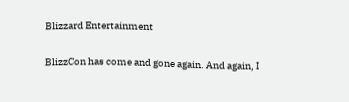Blizzard Entertainment

BlizzCon has come and gone again. And again, I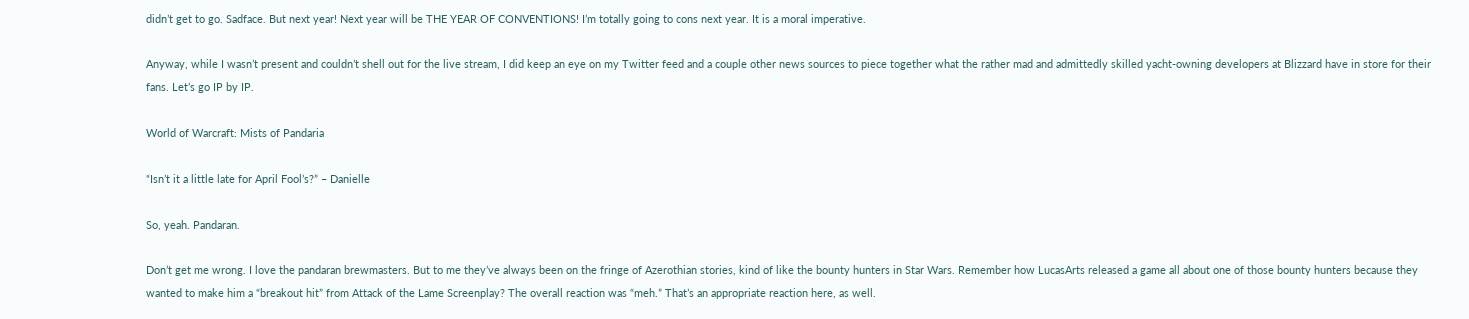didn’t get to go. Sadface. But next year! Next year will be THE YEAR OF CONVENTIONS! I’m totally going to cons next year. It is a moral imperative.

Anyway, while I wasn’t present and couldn’t shell out for the live stream, I did keep an eye on my Twitter feed and a couple other news sources to piece together what the rather mad and admittedly skilled yacht-owning developers at Blizzard have in store for their fans. Let’s go IP by IP.

World of Warcraft: Mists of Pandaria

“Isn’t it a little late for April Fool’s?” – Danielle

So, yeah. Pandaran.

Don’t get me wrong. I love the pandaran brewmasters. But to me they’ve always been on the fringe of Azerothian stories, kind of like the bounty hunters in Star Wars. Remember how LucasArts released a game all about one of those bounty hunters because they wanted to make him a “breakout hit” from Attack of the Lame Screenplay? The overall reaction was “meh.” That’s an appropriate reaction here, as well.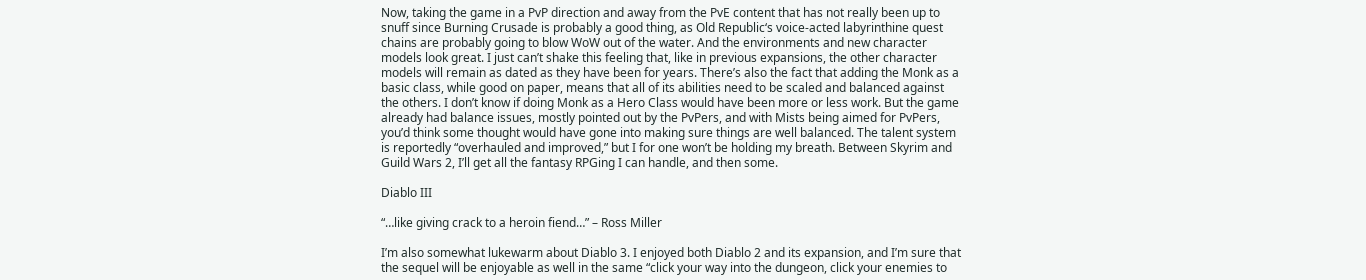Now, taking the game in a PvP direction and away from the PvE content that has not really been up to snuff since Burning Crusade is probably a good thing, as Old Republic‘s voice-acted labyrinthine quest chains are probably going to blow WoW out of the water. And the environments and new character models look great. I just can’t shake this feeling that, like in previous expansions, the other character models will remain as dated as they have been for years. There’s also the fact that adding the Monk as a basic class, while good on paper, means that all of its abilities need to be scaled and balanced against the others. I don’t know if doing Monk as a Hero Class would have been more or less work. But the game already had balance issues, mostly pointed out by the PvPers, and with Mists being aimed for PvPers, you’d think some thought would have gone into making sure things are well balanced. The talent system is reportedly “overhauled and improved,” but I for one won’t be holding my breath. Between Skyrim and Guild Wars 2, I’ll get all the fantasy RPGing I can handle, and then some.

Diablo III

“…like giving crack to a heroin fiend…” – Ross Miller

I’m also somewhat lukewarm about Diablo 3. I enjoyed both Diablo 2 and its expansion, and I’m sure that the sequel will be enjoyable as well in the same “click your way into the dungeon, click your enemies to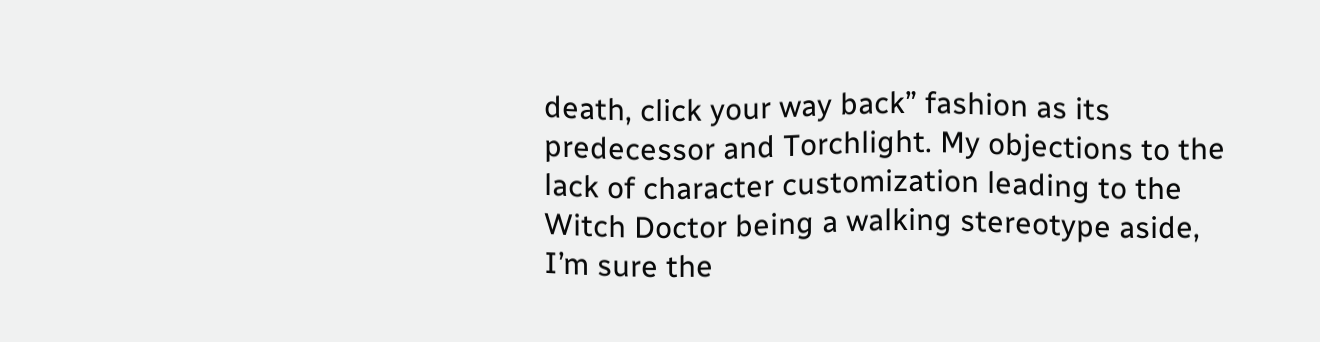death, click your way back” fashion as its predecessor and Torchlight. My objections to the lack of character customization leading to the Witch Doctor being a walking stereotype aside, I’m sure the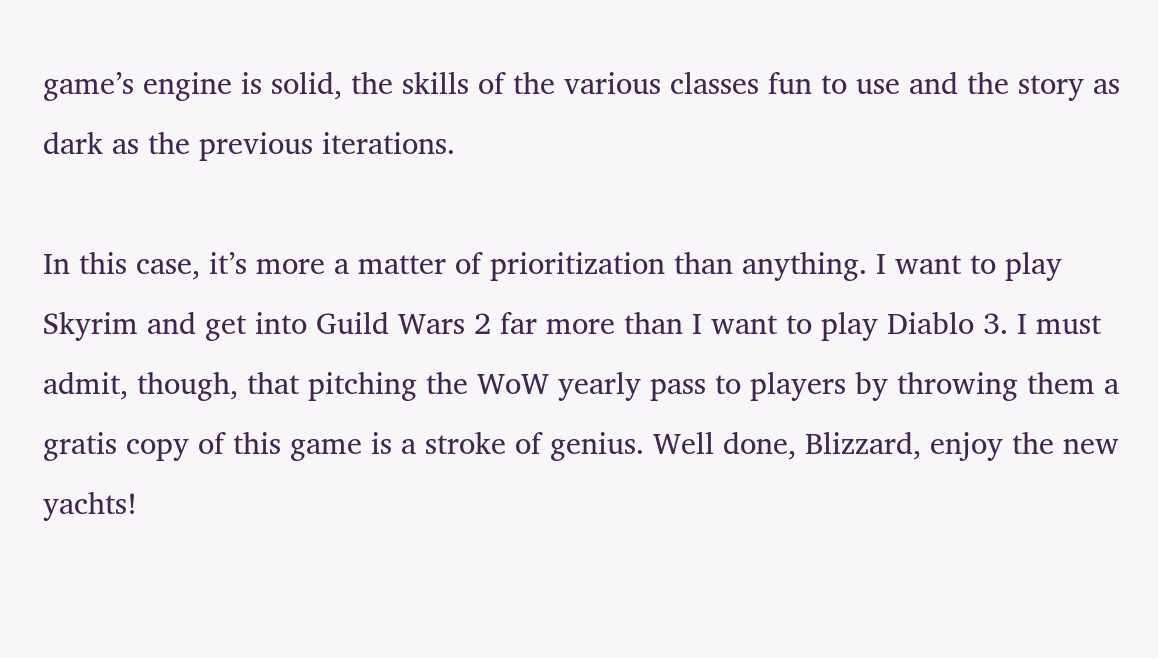game’s engine is solid, the skills of the various classes fun to use and the story as dark as the previous iterations.

In this case, it’s more a matter of prioritization than anything. I want to play Skyrim and get into Guild Wars 2 far more than I want to play Diablo 3. I must admit, though, that pitching the WoW yearly pass to players by throwing them a gratis copy of this game is a stroke of genius. Well done, Blizzard, enjoy the new yachts!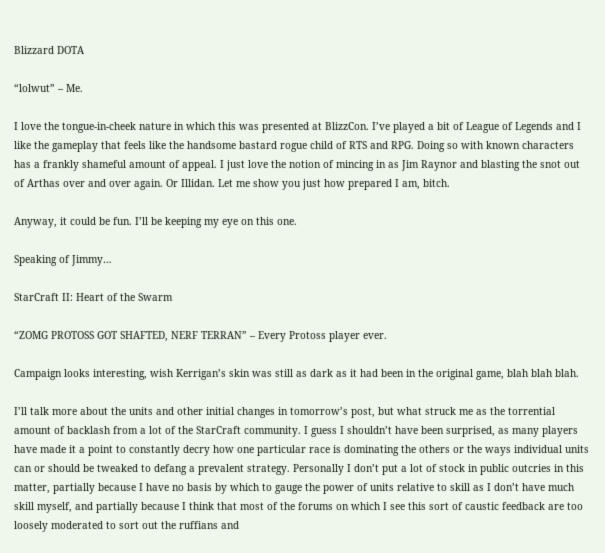Blizzard DOTA

“lolwut” – Me.

I love the tongue-in-cheek nature in which this was presented at BlizzCon. I’ve played a bit of League of Legends and I like the gameplay that feels like the handsome bastard rogue child of RTS and RPG. Doing so with known characters has a frankly shameful amount of appeal. I just love the notion of mincing in as Jim Raynor and blasting the snot out of Arthas over and over again. Or Illidan. Let me show you just how prepared I am, bitch.

Anyway, it could be fun. I’ll be keeping my eye on this one.

Speaking of Jimmy…

StarCraft II: Heart of the Swarm

“ZOMG PROTOSS GOT SHAFTED, NERF TERRAN” – Every Protoss player ever.

Campaign looks interesting, wish Kerrigan’s skin was still as dark as it had been in the original game, blah blah blah.

I’ll talk more about the units and other initial changes in tomorrow’s post, but what struck me as the torrential amount of backlash from a lot of the StarCraft community. I guess I shouldn’t have been surprised, as many players have made it a point to constantly decry how one particular race is dominating the others or the ways individual units can or should be tweaked to defang a prevalent strategy. Personally I don’t put a lot of stock in public outcries in this matter, partially because I have no basis by which to gauge the power of units relative to skill as I don’t have much skill myself, and partially because I think that most of the forums on which I see this sort of caustic feedback are too loosely moderated to sort out the ruffians and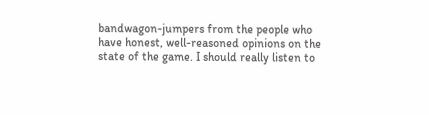bandwagon-jumpers from the people who have honest, well-reasoned opinions on the state of the game. I should really listen to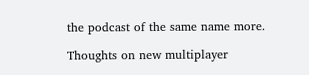the podcast of the same name more.

Thoughts on new multiplayer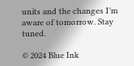units and the changes I’m aware of tomorrow. Stay tuned.

© 2024 Blue Ink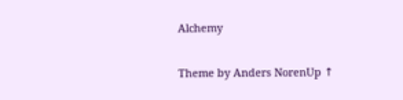Alchemy

Theme by Anders NorenUp ↑